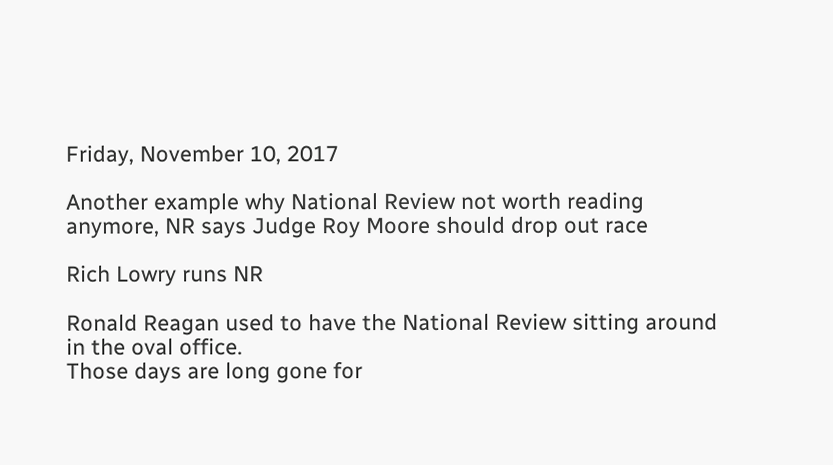Friday, November 10, 2017

Another example why National Review not worth reading anymore, NR says Judge Roy Moore should drop out race

Rich Lowry runs NR

Ronald Reagan used to have the National Review sitting around in the oval office.
Those days are long gone for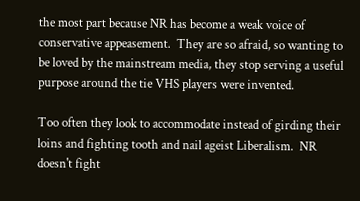the most part because NR has become a weak voice of conservative appeasement.  They are so afraid, so wanting to be loved by the mainstream media, they stop serving a useful purpose around the tie VHS players were invented.

Too often they look to accommodate instead of girding their loins and fighting tooth and nail ageist Liberalism.  NR doesn't fight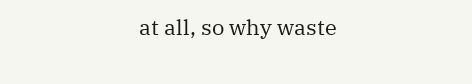at all, so why waste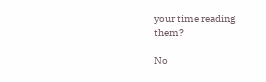your time reading them?

No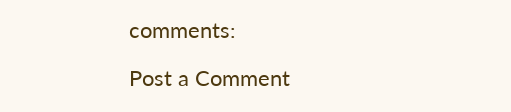comments:

Post a Comment